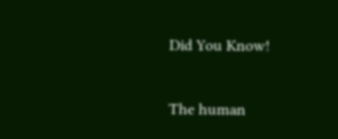Did You Know!

The human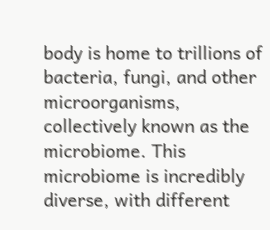body is home to trillions of bacteria, fungi, and other microorganisms, collectively known as the microbiome. This microbiome is incredibly diverse, with different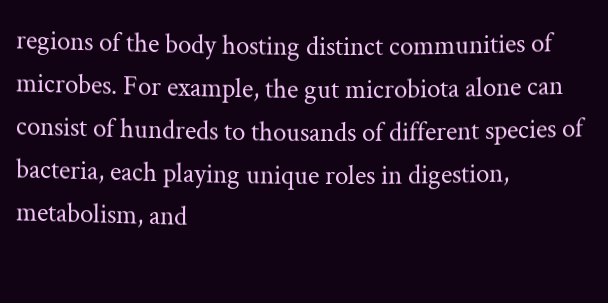regions of the body hosting distinct communities of microbes. For example, the gut microbiota alone can consist of hundreds to thousands of different species of bacteria, each playing unique roles in digestion, metabolism, and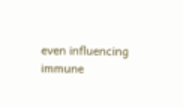even influencing immune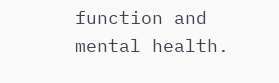function and mental health.